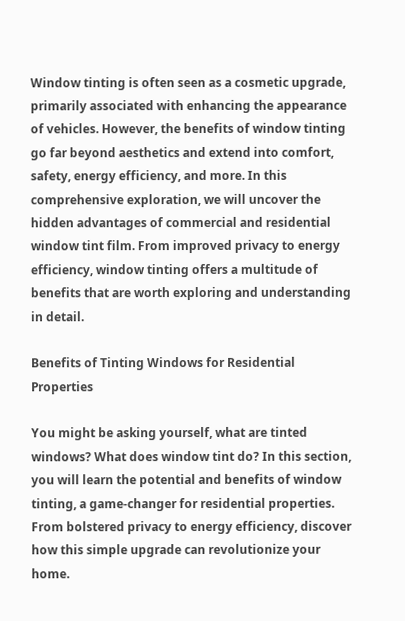Window tinting is often seen as a cosmetic upgrade, primarily associated with enhancing the appearance of vehicles. However, the benefits of window tinting go far beyond aesthetics and extend into comfort, safety, energy efficiency, and more. In this comprehensive exploration, we will uncover the hidden advantages of commercial and residential window tint film. From improved privacy to energy efficiency, window tinting offers a multitude of benefits that are worth exploring and understanding in detail.

Benefits of Tinting Windows for Residential Properties

You might be asking yourself, what are tinted windows? What does window tint do? In this section, you will learn the potential and benefits of window tinting, a game-changer for residential properties. From bolstered privacy to energy efficiency, discover how this simple upgrade can revolutionize your home.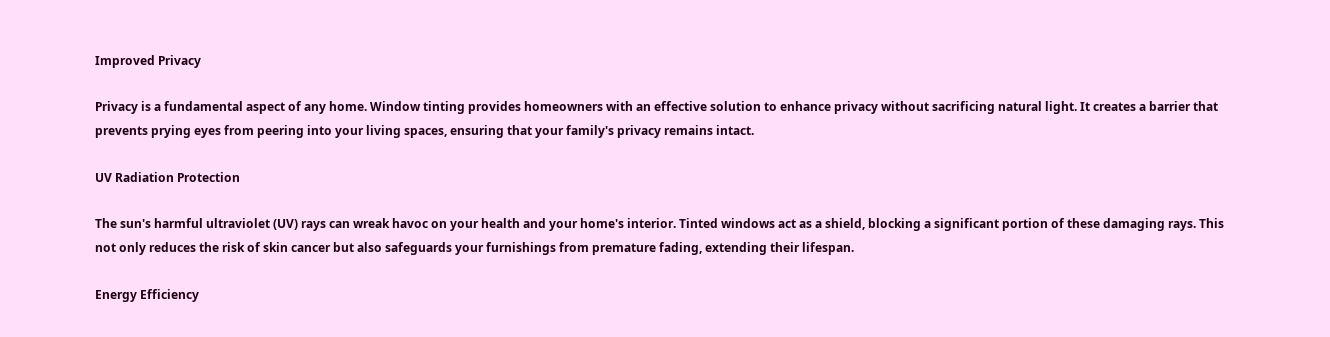Improved Privacy

Privacy is a fundamental aspect of any home. Window tinting provides homeowners with an effective solution to enhance privacy without sacrificing natural light. It creates a barrier that prevents prying eyes from peering into your living spaces, ensuring that your family's privacy remains intact.

UV Radiation Protection

The sun's harmful ultraviolet (UV) rays can wreak havoc on your health and your home's interior. Tinted windows act as a shield, blocking a significant portion of these damaging rays. This not only reduces the risk of skin cancer but also safeguards your furnishings from premature fading, extending their lifespan.

Energy Efficiency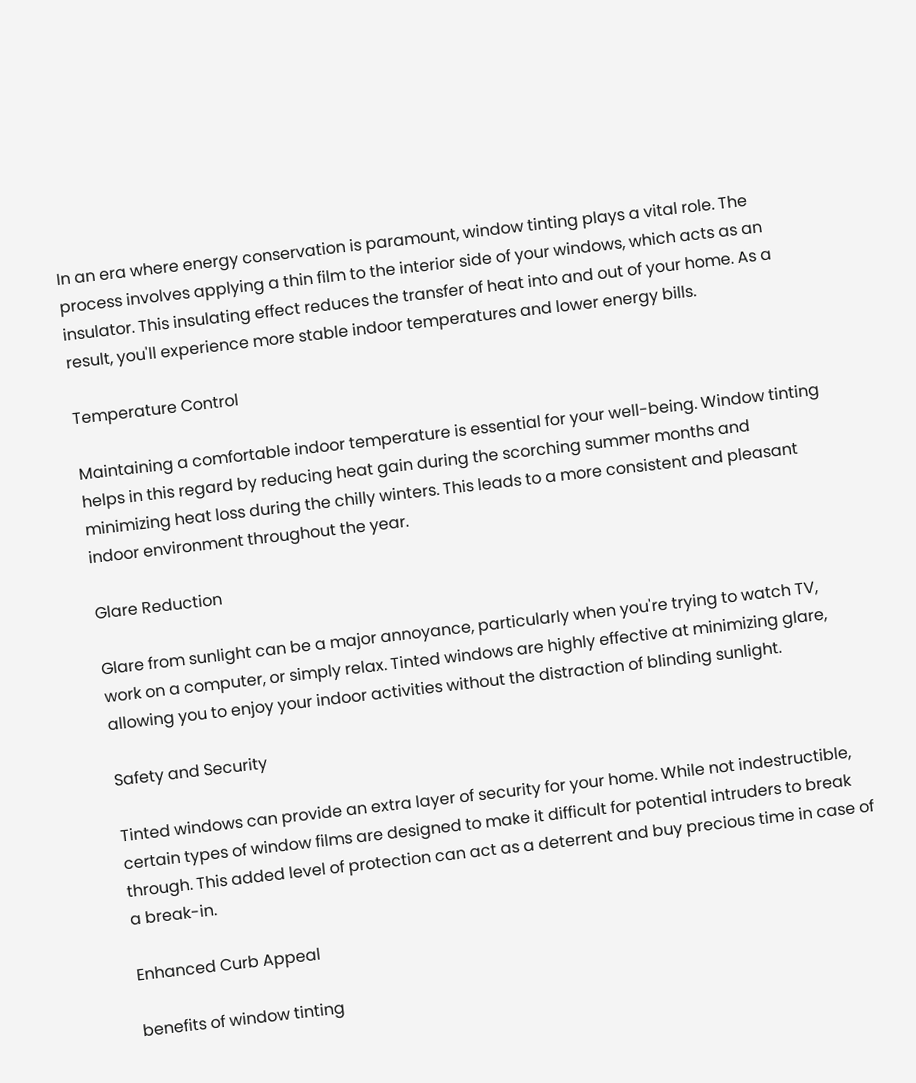In an era where energy conservation is paramount, window tinting plays a vital role. The process involves applying a thin film to the interior side of your windows, which acts as an insulator. This insulating effect reduces the transfer of heat into and out of your home. As a result, you'll experience more stable indoor temperatures and lower energy bills.

Temperature Control

Maintaining a comfortable indoor temperature is essential for your well-being. Window tinting helps in this regard by reducing heat gain during the scorching summer months and minimizing heat loss during the chilly winters. This leads to a more consistent and pleasant indoor environment throughout the year.

Glare Reduction

Glare from sunlight can be a major annoyance, particularly when you're trying to watch TV, work on a computer, or simply relax. Tinted windows are highly effective at minimizing glare, allowing you to enjoy your indoor activities without the distraction of blinding sunlight.

Safety and Security

Tinted windows can provide an extra layer of security for your home. While not indestructible, certain types of window films are designed to make it difficult for potential intruders to break through. This added level of protection can act as a deterrent and buy precious time in case of a break-in.

Enhanced Curb Appeal

benefits of window tinting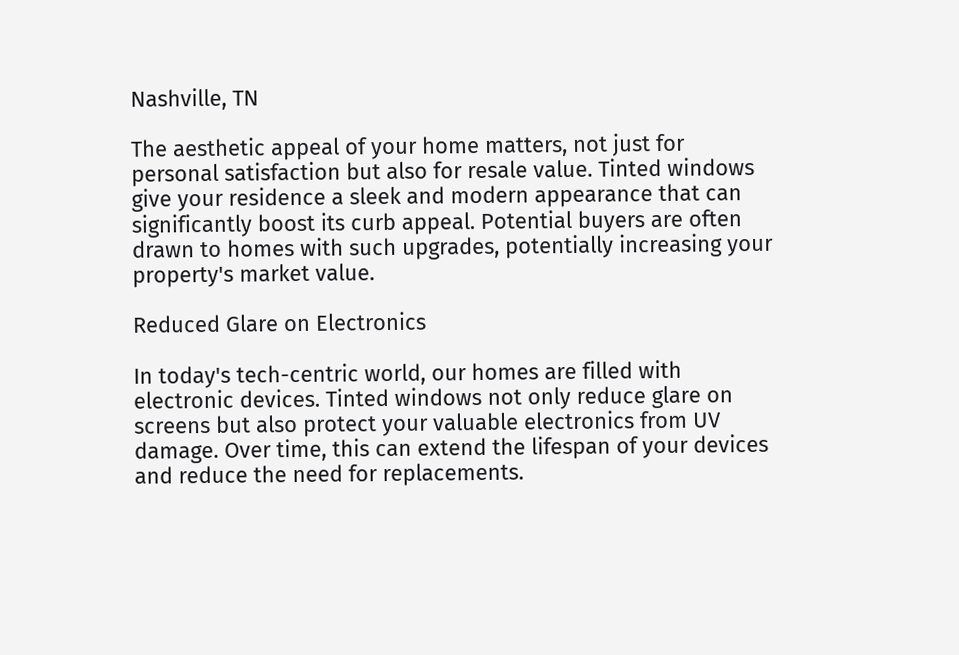Nashville, TN

The aesthetic appeal of your home matters, not just for personal satisfaction but also for resale value. Tinted windows give your residence a sleek and modern appearance that can significantly boost its curb appeal. Potential buyers are often drawn to homes with such upgrades, potentially increasing your property's market value.

Reduced Glare on Electronics

In today's tech-centric world, our homes are filled with electronic devices. Tinted windows not only reduce glare on screens but also protect your valuable electronics from UV damage. Over time, this can extend the lifespan of your devices and reduce the need for replacements.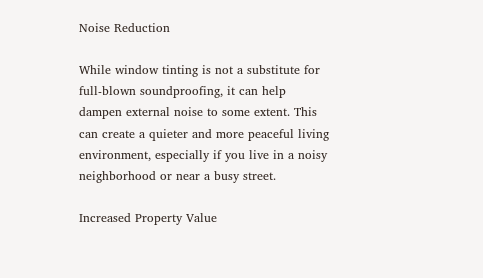Noise Reduction

While window tinting is not a substitute for full-blown soundproofing, it can help dampen external noise to some extent. This can create a quieter and more peaceful living environment, especially if you live in a noisy neighborhood or near a busy street.

Increased Property Value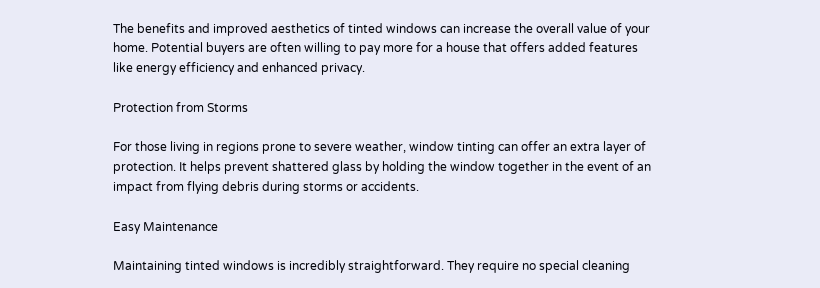The benefits and improved aesthetics of tinted windows can increase the overall value of your home. Potential buyers are often willing to pay more for a house that offers added features like energy efficiency and enhanced privacy.

Protection from Storms

For those living in regions prone to severe weather, window tinting can offer an extra layer of protection. It helps prevent shattered glass by holding the window together in the event of an impact from flying debris during storms or accidents.

Easy Maintenance

Maintaining tinted windows is incredibly straightforward. They require no special cleaning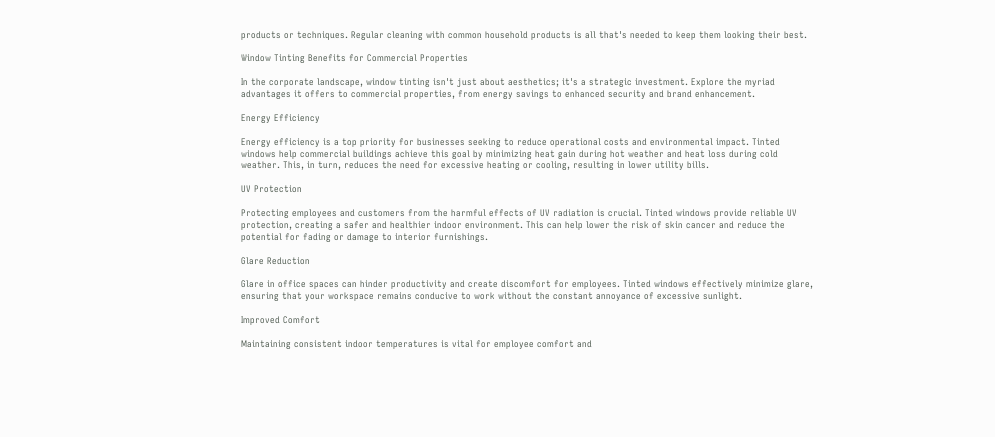products or techniques. Regular cleaning with common household products is all that's needed to keep them looking their best.

Window Tinting Benefits for Commercial Properties

In the corporate landscape, window tinting isn't just about aesthetics; it's a strategic investment. Explore the myriad advantages it offers to commercial properties, from energy savings to enhanced security and brand enhancement.

Energy Efficiency

Energy efficiency is a top priority for businesses seeking to reduce operational costs and environmental impact. Tinted windows help commercial buildings achieve this goal by minimizing heat gain during hot weather and heat loss during cold weather. This, in turn, reduces the need for excessive heating or cooling, resulting in lower utility bills.

UV Protection

Protecting employees and customers from the harmful effects of UV radiation is crucial. Tinted windows provide reliable UV protection, creating a safer and healthier indoor environment. This can help lower the risk of skin cancer and reduce the potential for fading or damage to interior furnishings.

Glare Reduction

Glare in office spaces can hinder productivity and create discomfort for employees. Tinted windows effectively minimize glare, ensuring that your workspace remains conducive to work without the constant annoyance of excessive sunlight.

Improved Comfort

Maintaining consistent indoor temperatures is vital for employee comfort and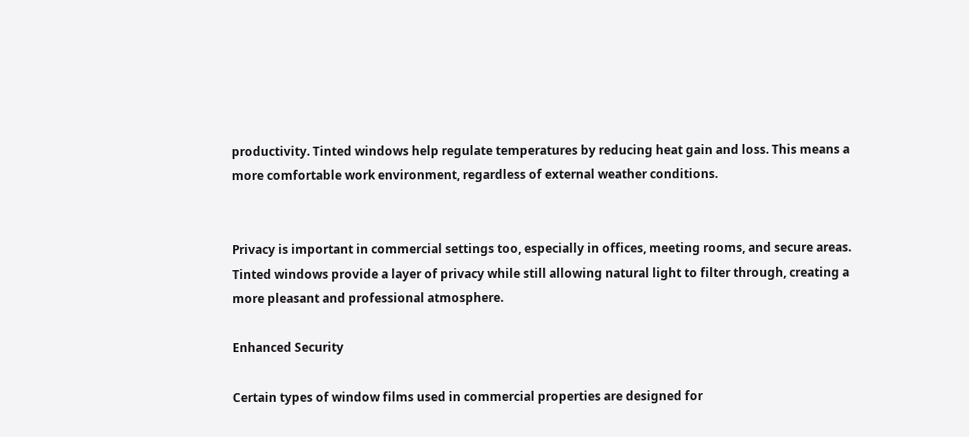productivity. Tinted windows help regulate temperatures by reducing heat gain and loss. This means a more comfortable work environment, regardless of external weather conditions.


Privacy is important in commercial settings too, especially in offices, meeting rooms, and secure areas. Tinted windows provide a layer of privacy while still allowing natural light to filter through, creating a more pleasant and professional atmosphere.

Enhanced Security

Certain types of window films used in commercial properties are designed for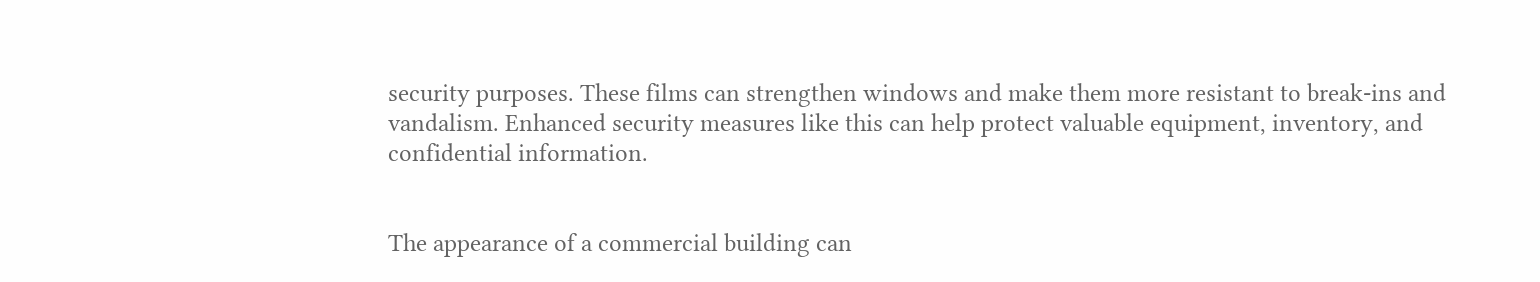security purposes. These films can strengthen windows and make them more resistant to break-ins and vandalism. Enhanced security measures like this can help protect valuable equipment, inventory, and confidential information.


The appearance of a commercial building can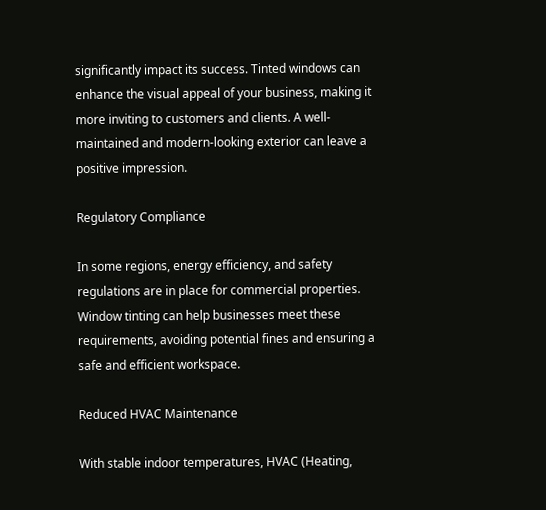significantly impact its success. Tinted windows can enhance the visual appeal of your business, making it more inviting to customers and clients. A well-maintained and modern-looking exterior can leave a positive impression.

Regulatory Compliance

In some regions, energy efficiency, and safety regulations are in place for commercial properties. Window tinting can help businesses meet these requirements, avoiding potential fines and ensuring a safe and efficient workspace.

Reduced HVAC Maintenance

With stable indoor temperatures, HVAC (Heating,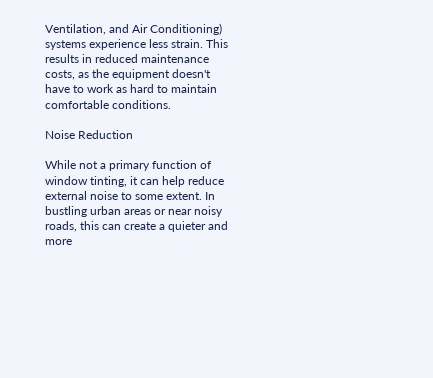Ventilation, and Air Conditioning) systems experience less strain. This results in reduced maintenance costs, as the equipment doesn't have to work as hard to maintain comfortable conditions.

Noise Reduction

While not a primary function of window tinting, it can help reduce external noise to some extent. In bustling urban areas or near noisy roads, this can create a quieter and more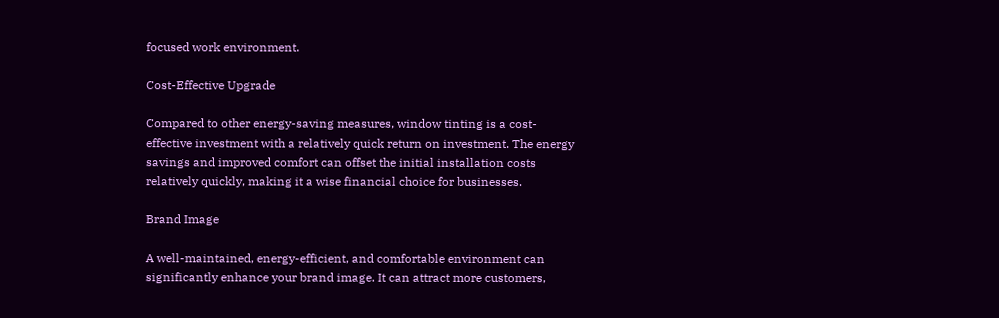focused work environment.

Cost-Effective Upgrade

Compared to other energy-saving measures, window tinting is a cost-effective investment with a relatively quick return on investment. The energy savings and improved comfort can offset the initial installation costs relatively quickly, making it a wise financial choice for businesses.

Brand Image

A well-maintained, energy-efficient, and comfortable environment can significantly enhance your brand image. It can attract more customers,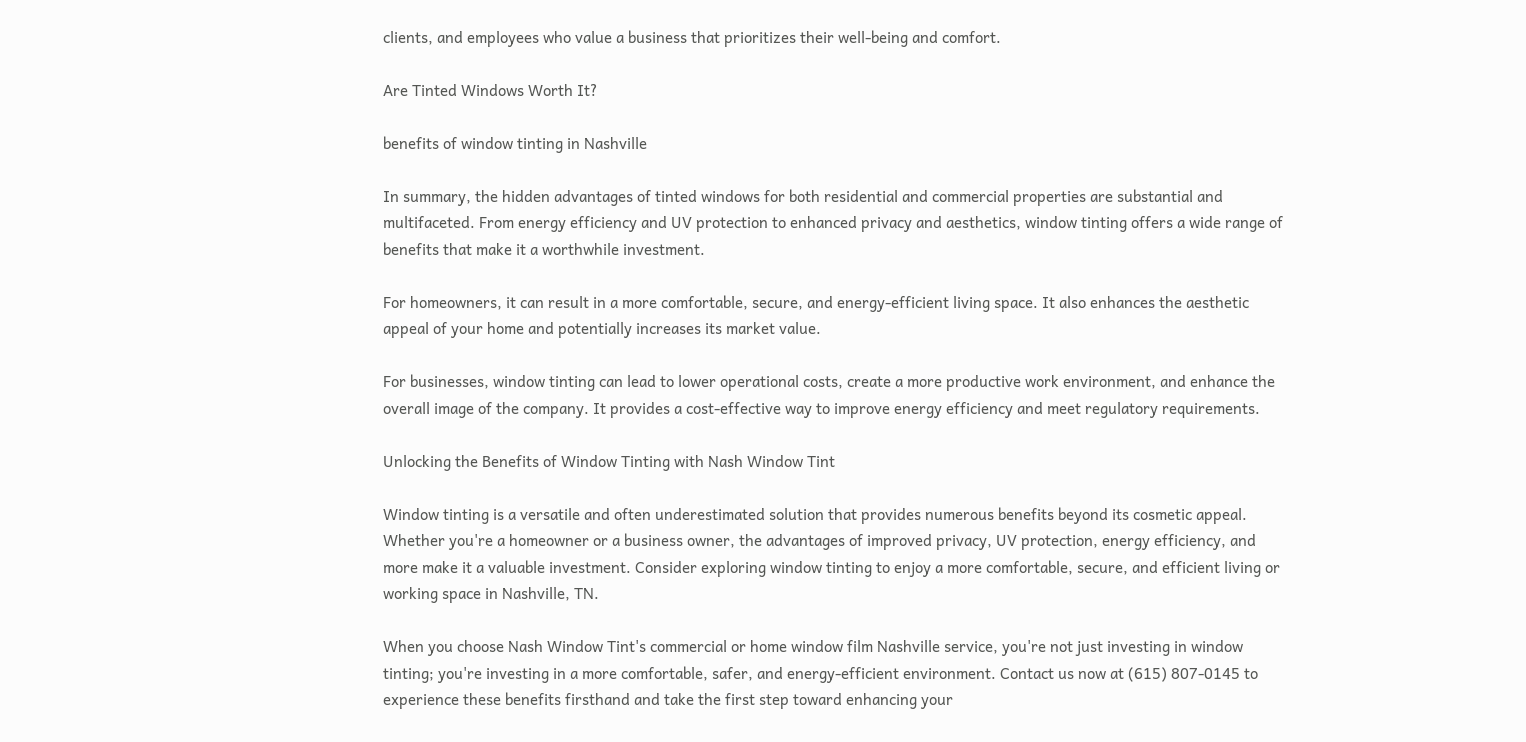clients, and employees who value a business that prioritizes their well-being and comfort.

Are Tinted Windows Worth It?

benefits of window tinting in Nashville

In summary, the hidden advantages of tinted windows for both residential and commercial properties are substantial and multifaceted. From energy efficiency and UV protection to enhanced privacy and aesthetics, window tinting offers a wide range of benefits that make it a worthwhile investment.

For homeowners, it can result in a more comfortable, secure, and energy-efficient living space. It also enhances the aesthetic appeal of your home and potentially increases its market value.

For businesses, window tinting can lead to lower operational costs, create a more productive work environment, and enhance the overall image of the company. It provides a cost-effective way to improve energy efficiency and meet regulatory requirements.

Unlocking the Benefits of Window Tinting with Nash Window Tint

Window tinting is a versatile and often underestimated solution that provides numerous benefits beyond its cosmetic appeal. Whether you're a homeowner or a business owner, the advantages of improved privacy, UV protection, energy efficiency, and more make it a valuable investment. Consider exploring window tinting to enjoy a more comfortable, secure, and efficient living or working space in Nashville, TN.

When you choose Nash Window Tint's commercial or home window film Nashville service, you're not just investing in window tinting; you're investing in a more comfortable, safer, and energy-efficient environment. Contact us now at (615) 807-0145 to experience these benefits firsthand and take the first step toward enhancing your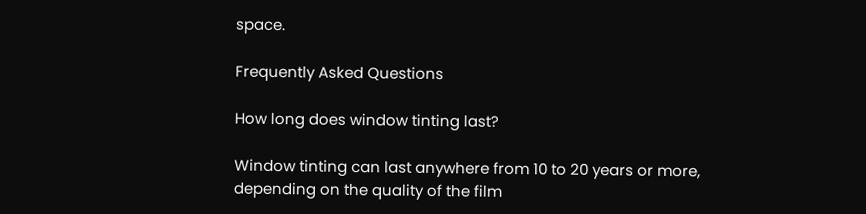space.

Frequently Asked Questions

How long does window tinting last?

Window tinting can last anywhere from 10 to 20 years or more, depending on the quality of the film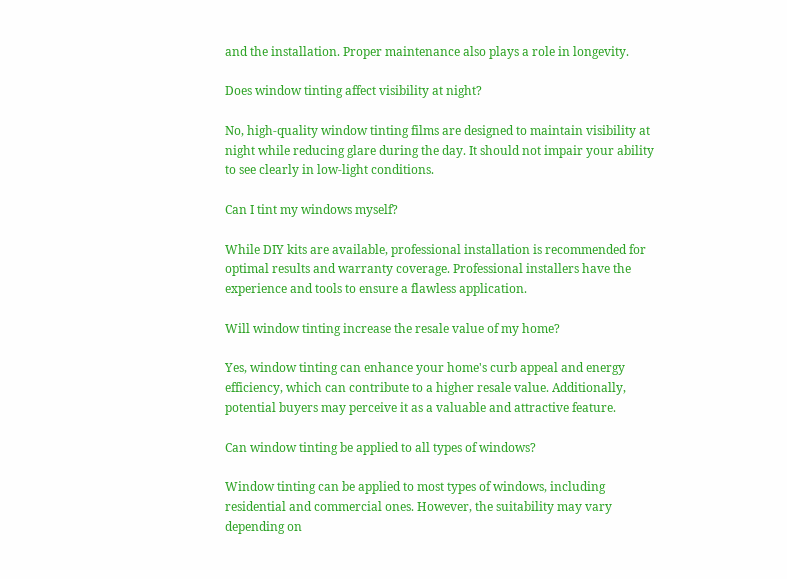and the installation. Proper maintenance also plays a role in longevity.

Does window tinting affect visibility at night?

No, high-quality window tinting films are designed to maintain visibility at night while reducing glare during the day. It should not impair your ability to see clearly in low-light conditions.

Can I tint my windows myself?

While DIY kits are available, professional installation is recommended for optimal results and warranty coverage. Professional installers have the experience and tools to ensure a flawless application.

Will window tinting increase the resale value of my home?

Yes, window tinting can enhance your home's curb appeal and energy efficiency, which can contribute to a higher resale value. Additionally, potential buyers may perceive it as a valuable and attractive feature.

Can window tinting be applied to all types of windows?

Window tinting can be applied to most types of windows, including residential and commercial ones. However, the suitability may vary depending on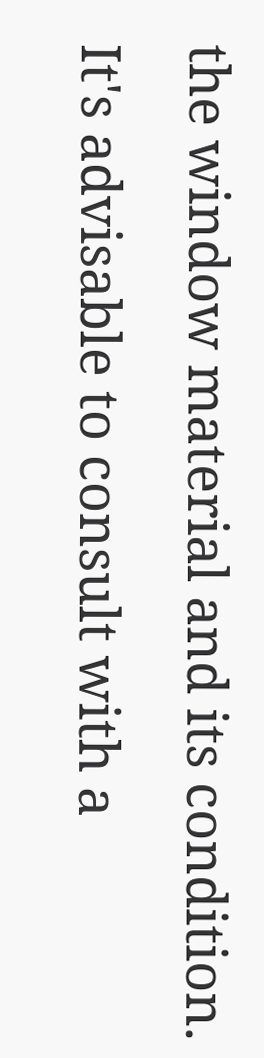the window material and its condition. It's advisable to consult with a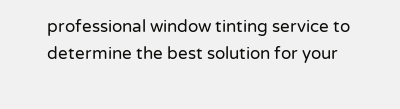professional window tinting service to determine the best solution for your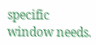specific window needs.